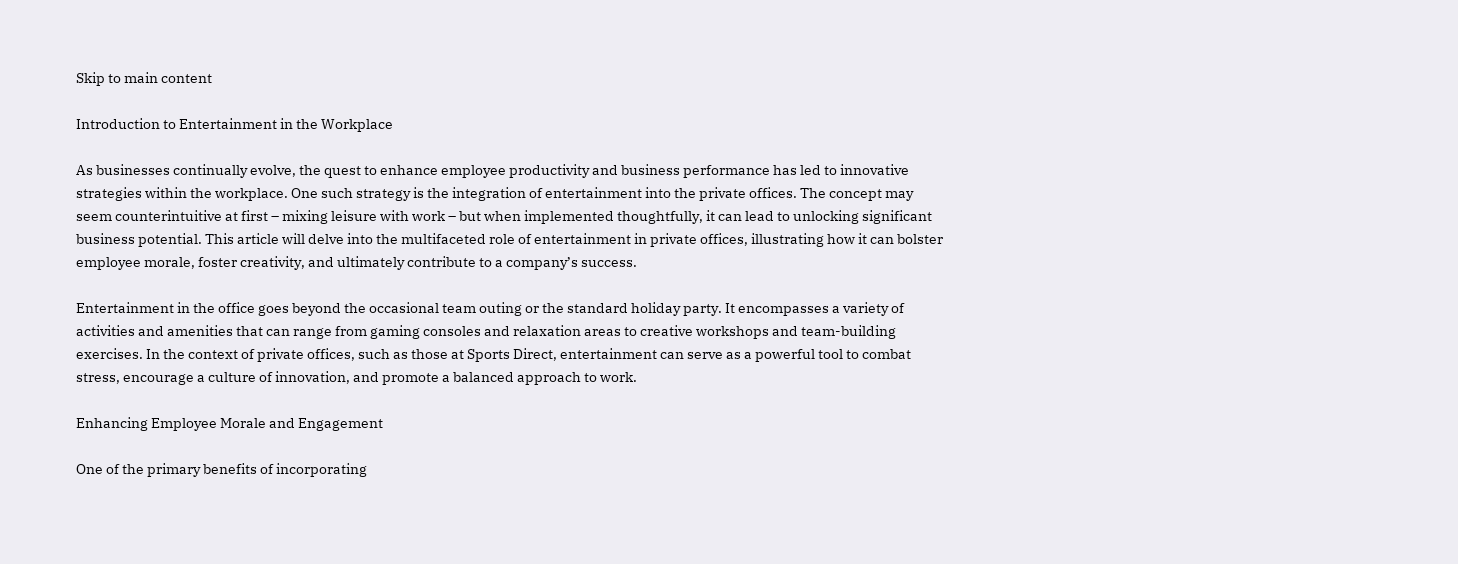Skip to main content

Introduction to Entertainment in the Workplace

As businesses continually evolve, the quest to enhance employee productivity and business performance has led to innovative strategies within the workplace. One such strategy is the integration of entertainment into the private offices. The concept may seem counterintuitive at first – mixing leisure with work – but when implemented thoughtfully, it can lead to unlocking significant business potential. This article will delve into the multifaceted role of entertainment in private offices, illustrating how it can bolster employee morale, foster creativity, and ultimately contribute to a company’s success.

Entertainment in the office goes beyond the occasional team outing or the standard holiday party. It encompasses a variety of activities and amenities that can range from gaming consoles and relaxation areas to creative workshops and team-building exercises. In the context of private offices, such as those at Sports Direct, entertainment can serve as a powerful tool to combat stress, encourage a culture of innovation, and promote a balanced approach to work.

Enhancing Employee Morale and Engagement

One of the primary benefits of incorporating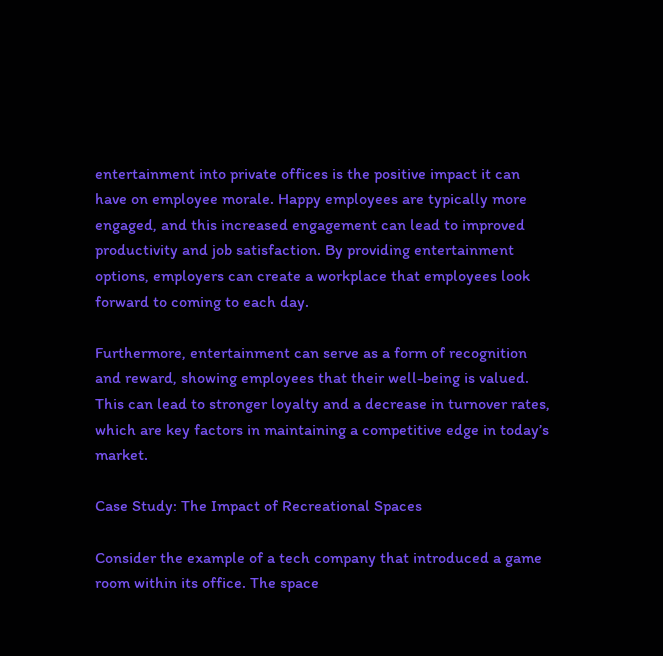entertainment into private offices is the positive impact it can have on employee morale. Happy employees are typically more engaged, and this increased engagement can lead to improved productivity and job satisfaction. By providing entertainment options, employers can create a workplace that employees look forward to coming to each day.

Furthermore, entertainment can serve as a form of recognition and reward, showing employees that their well-being is valued. This can lead to stronger loyalty and a decrease in turnover rates, which are key factors in maintaining a competitive edge in today’s market.

Case Study: The Impact of Recreational Spaces

Consider the example of a tech company that introduced a game room within its office. The space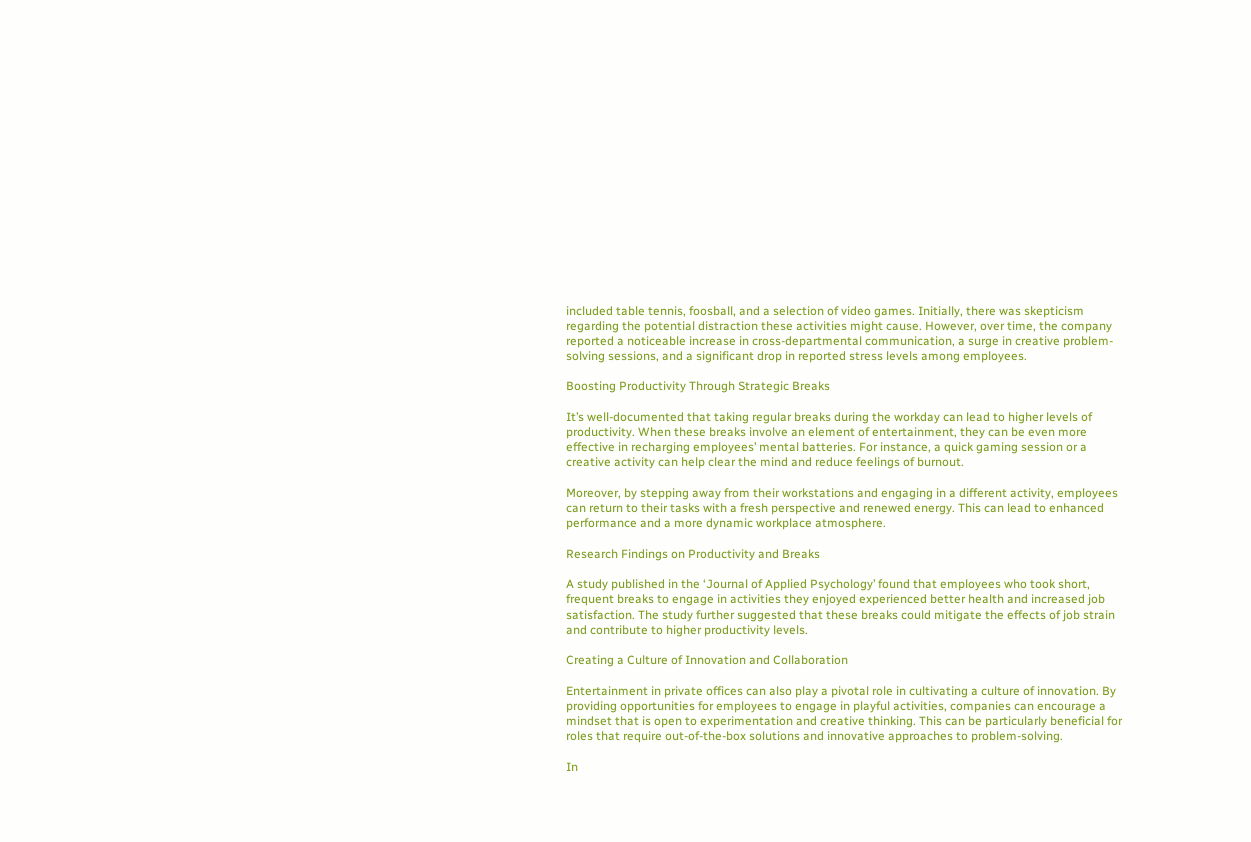included table tennis, foosball, and a selection of video games. Initially, there was skepticism regarding the potential distraction these activities might cause. However, over time, the company reported a noticeable increase in cross-departmental communication, a surge in creative problem-solving sessions, and a significant drop in reported stress levels among employees.

Boosting Productivity Through Strategic Breaks

It’s well-documented that taking regular breaks during the workday can lead to higher levels of productivity. When these breaks involve an element of entertainment, they can be even more effective in recharging employees’ mental batteries. For instance, a quick gaming session or a creative activity can help clear the mind and reduce feelings of burnout.

Moreover, by stepping away from their workstations and engaging in a different activity, employees can return to their tasks with a fresh perspective and renewed energy. This can lead to enhanced performance and a more dynamic workplace atmosphere.

Research Findings on Productivity and Breaks

A study published in the ‘Journal of Applied Psychology’ found that employees who took short, frequent breaks to engage in activities they enjoyed experienced better health and increased job satisfaction. The study further suggested that these breaks could mitigate the effects of job strain and contribute to higher productivity levels.

Creating a Culture of Innovation and Collaboration

Entertainment in private offices can also play a pivotal role in cultivating a culture of innovation. By providing opportunities for employees to engage in playful activities, companies can encourage a mindset that is open to experimentation and creative thinking. This can be particularly beneficial for roles that require out-of-the-box solutions and innovative approaches to problem-solving.

In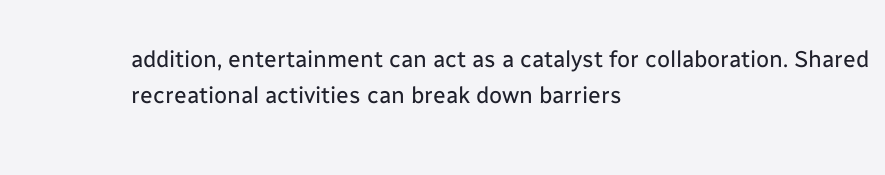addition, entertainment can act as a catalyst for collaboration. Shared recreational activities can break down barriers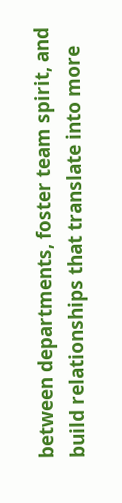between departments, foster team spirit, and build relationships that translate into more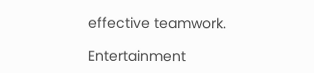effective teamwork.

Entertainment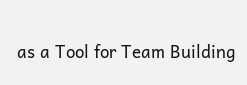as a Tool for Team Building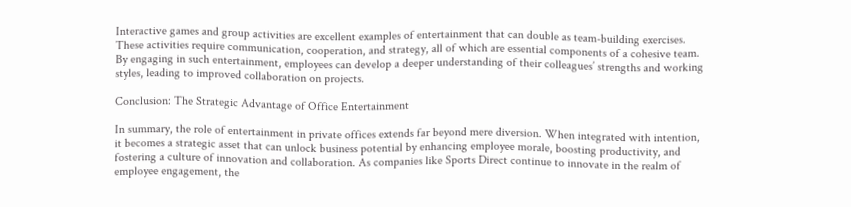Interactive games and group activities are excellent examples of entertainment that can double as team-building exercises. These activities require communication, cooperation, and strategy, all of which are essential components of a cohesive team. By engaging in such entertainment, employees can develop a deeper understanding of their colleagues’ strengths and working styles, leading to improved collaboration on projects.

Conclusion: The Strategic Advantage of Office Entertainment

In summary, the role of entertainment in private offices extends far beyond mere diversion. When integrated with intention, it becomes a strategic asset that can unlock business potential by enhancing employee morale, boosting productivity, and fostering a culture of innovation and collaboration. As companies like Sports Direct continue to innovate in the realm of employee engagement, the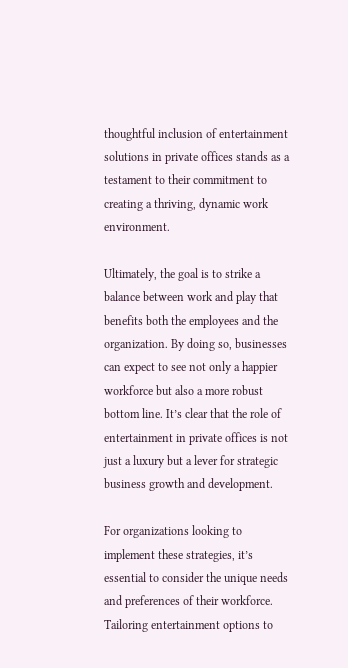thoughtful inclusion of entertainment solutions in private offices stands as a testament to their commitment to creating a thriving, dynamic work environment.

Ultimately, the goal is to strike a balance between work and play that benefits both the employees and the organization. By doing so, businesses can expect to see not only a happier workforce but also a more robust bottom line. It’s clear that the role of entertainment in private offices is not just a luxury but a lever for strategic business growth and development.

For organizations looking to implement these strategies, it’s essential to consider the unique needs and preferences of their workforce. Tailoring entertainment options to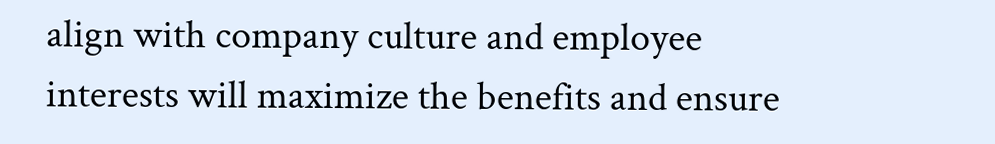align with company culture and employee interests will maximize the benefits and ensure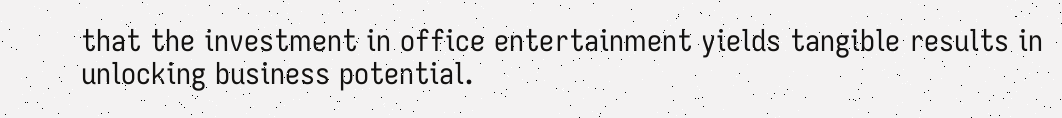that the investment in office entertainment yields tangible results in unlocking business potential.